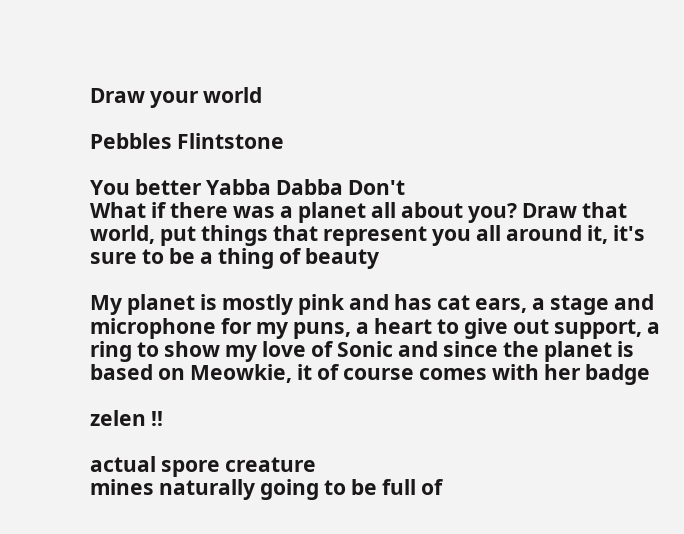Draw your world

Pebbles Flintstone

You better Yabba Dabba Don't
What if there was a planet all about you? Draw that world, put things that represent you all around it, it's sure to be a thing of beauty

My planet is mostly pink and has cat ears, a stage and microphone for my puns, a heart to give out support, a ring to show my love of Sonic and since the planet is based on Meowkie, it of course comes with her badge

zelen !!

actual spore creature
mines naturally going to be full of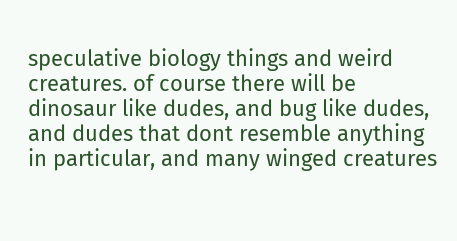speculative biology things and weird creatures. of course there will be dinosaur like dudes, and bug like dudes, and dudes that dont resemble anything in particular, and many winged creatures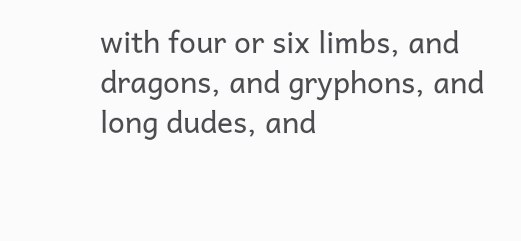with four or six limbs, and dragons, and gryphons, and long dudes, and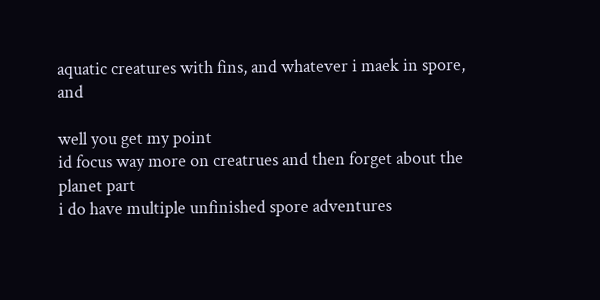aquatic creatures with fins, and whatever i maek in spore, and

well you get my point
id focus way more on creatrues and then forget about the planet part
i do have multiple unfinished spore adventures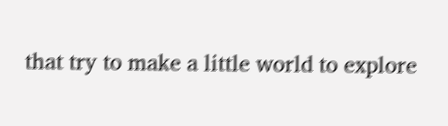that try to make a little world to explore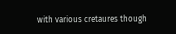with various cretaures though